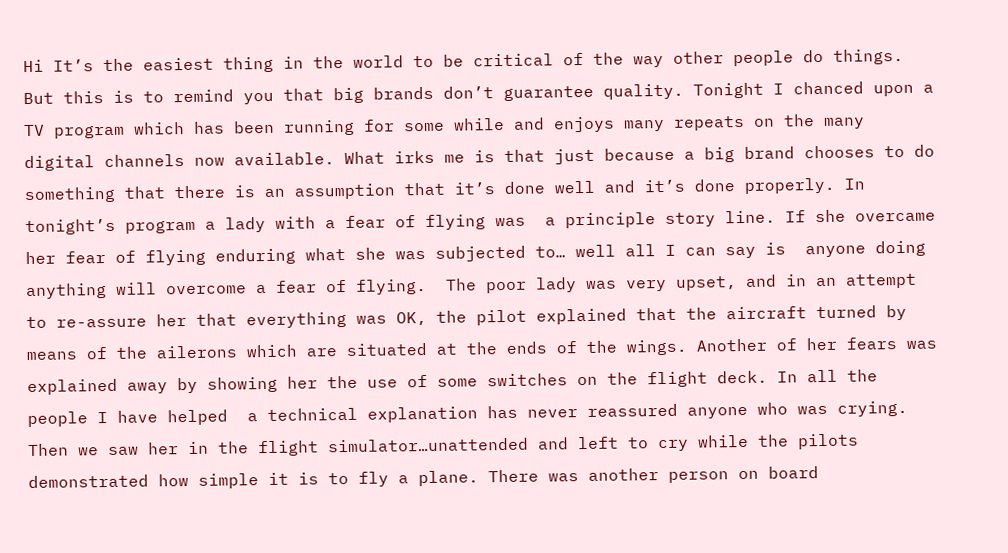Hi It’s the easiest thing in the world to be critical of the way other people do things. But this is to remind you that big brands don’t guarantee quality. Tonight I chanced upon a TV program which has been running for some while and enjoys many repeats on the many digital channels now available. What irks me is that just because a big brand chooses to do something that there is an assumption that it’s done well and it’s done properly. In tonight’s program a lady with a fear of flying was  a principle story line. If she overcame her fear of flying enduring what she was subjected to… well all I can say is  anyone doing anything will overcome a fear of flying.  The poor lady was very upset, and in an attempt to re-assure her that everything was OK, the pilot explained that the aircraft turned by means of the ailerons which are situated at the ends of the wings. Another of her fears was explained away by showing her the use of some switches on the flight deck. In all the people I have helped  a technical explanation has never reassured anyone who was crying. Then we saw her in the flight simulator…unattended and left to cry while the pilots demonstrated how simple it is to fly a plane. There was another person on board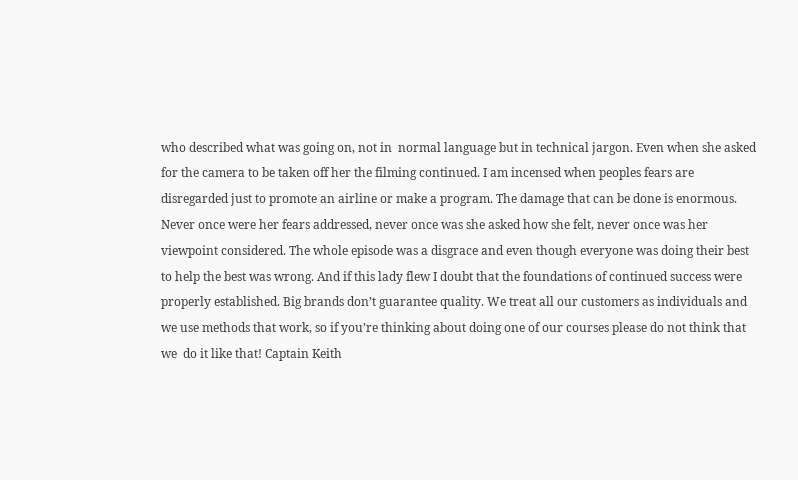who described what was going on, not in  normal language but in technical jargon. Even when she asked for the camera to be taken off her the filming continued. I am incensed when peoples fears are disregarded just to promote an airline or make a program. The damage that can be done is enormous. Never once were her fears addressed, never once was she asked how she felt, never once was her viewpoint considered. The whole episode was a disgrace and even though everyone was doing their best to help the best was wrong. And if this lady flew I doubt that the foundations of continued success were properly established. Big brands don’t guarantee quality. We treat all our customers as individuals and we use methods that work, so if you’re thinking about doing one of our courses please do not think that we  do it like that! Captain Keith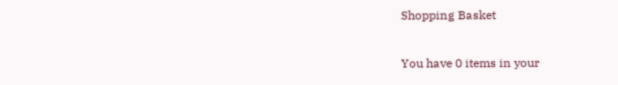Shopping Basket

You have 0 items in your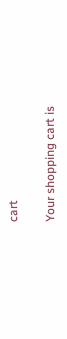cart

Your shopping cart is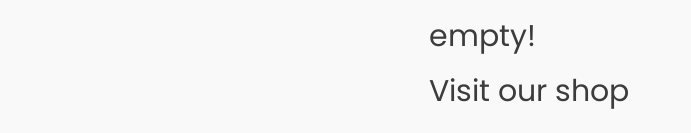empty!
Visit our shop